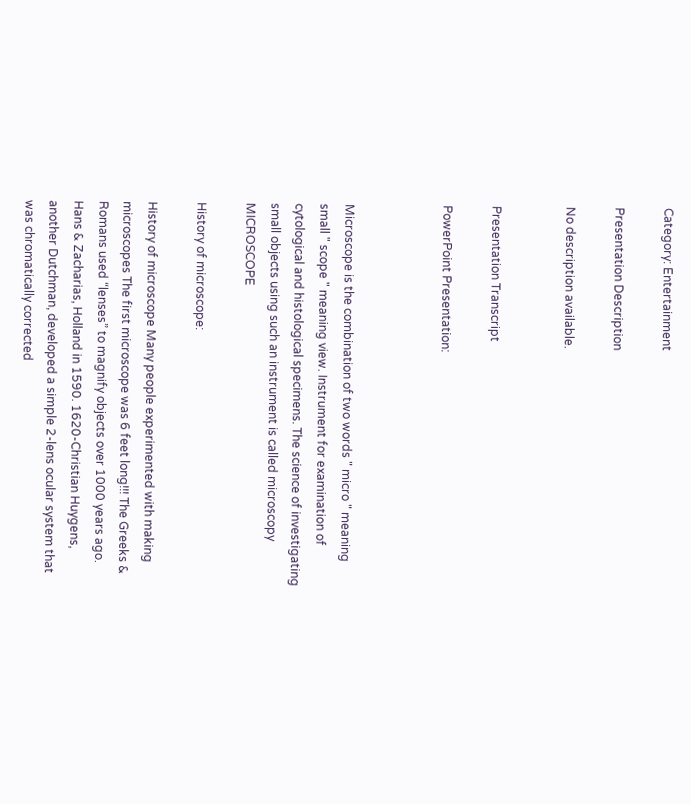Category: Entertainment

Presentation Description

No description available.


Presentation Transcript

PowerPoint Presentation:



Microscope is the combination of two words " micro " meaning small " scope " meaning view. Instrument for examination of cytological and histological specimens. The science of investigating small objects using such an instrument is called microscopy MICROSCOPE

History of microscope:

History of microscope Many people experimented with making microscopes The first microscope was 6 feet long!!! The Greeks & Romans used “lenses” to magnify objects over 1000 years ago. Hans & Zacharias, Holland in 1590. 1620-Christian Huygens, another Dutchman, developed a simple 2-lens ocular system that was chromatically corrected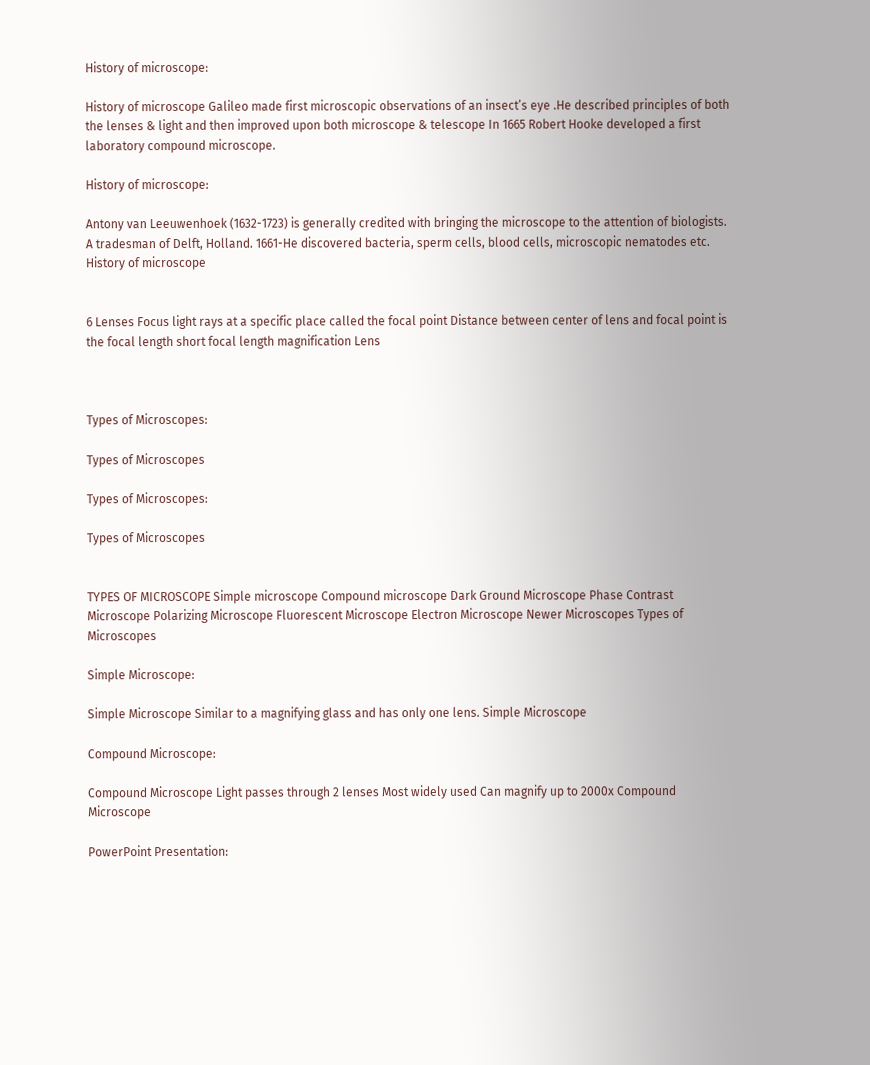History of microscope:

History of microscope Galileo made first microscopic observations of an insect’s eye .He described principles of both the lenses & light and then improved upon both microscope & telescope In 1665 Robert Hooke developed a first laboratory compound microscope.

History of microscope:

Antony van Leeuwenhoek (1632-1723) is generally credited with bringing the microscope to the attention of biologists. A tradesman of Delft, Holland. 1661-He discovered bacteria, sperm cells, blood cells, microscopic nematodes etc. History of microscope


6 Lenses Focus light rays at a specific place called the focal point Distance between center of lens and focal point is the focal length short focal length magnification Lens



Types of Microscopes:

Types of Microscopes

Types of Microscopes:

Types of Microscopes


TYPES OF MICROSCOPE Simple microscope Compound microscope Dark Ground Microscope Phase Contrast Microscope Polarizing Microscope Fluorescent Microscope Electron Microscope Newer Microscopes Types of Microscopes

Simple Microscope:

Simple Microscope Similar to a magnifying glass and has only one lens. Simple Microscope

Compound Microscope:

Compound Microscope Light passes through 2 lenses Most widely used Can magnify up to 2000x Compound Microscope

PowerPoint Presentation: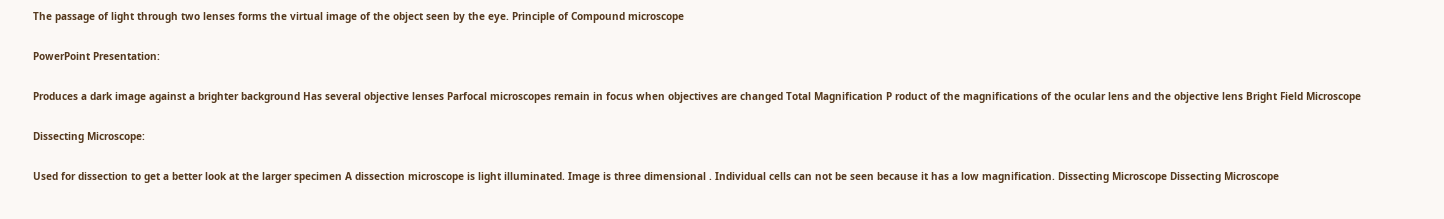The passage of light through two lenses forms the virtual image of the object seen by the eye. Principle of Compound microscope

PowerPoint Presentation:

Produces a dark image against a brighter background Has several objective lenses Parfocal microscopes remain in focus when objectives are changed Total Magnification P roduct of the magnifications of the ocular lens and the objective lens Bright Field Microscope

Dissecting Microscope:

Used for dissection to get a better look at the larger specimen A dissection microscope is light illuminated. Image is three dimensional . Individual cells can not be seen because it has a low magnification. Dissecting Microscope Dissecting Microscope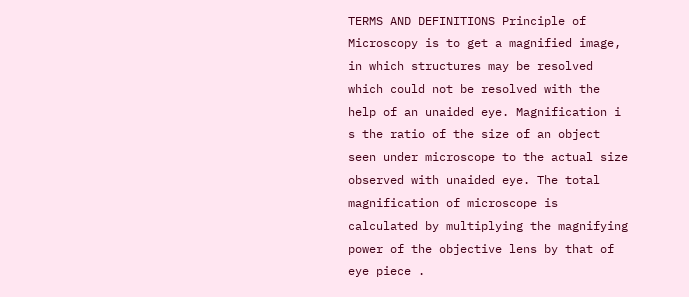TERMS AND DEFINITIONS Principle of Microscopy is to get a magnified image, in which structures may be resolved which could not be resolved with the help of an unaided eye. Magnification i s the ratio of the size of an object seen under microscope to the actual size observed with unaided eye. The total magnification of microscope is calculated by multiplying the magnifying power of the objective lens by that of eye piece .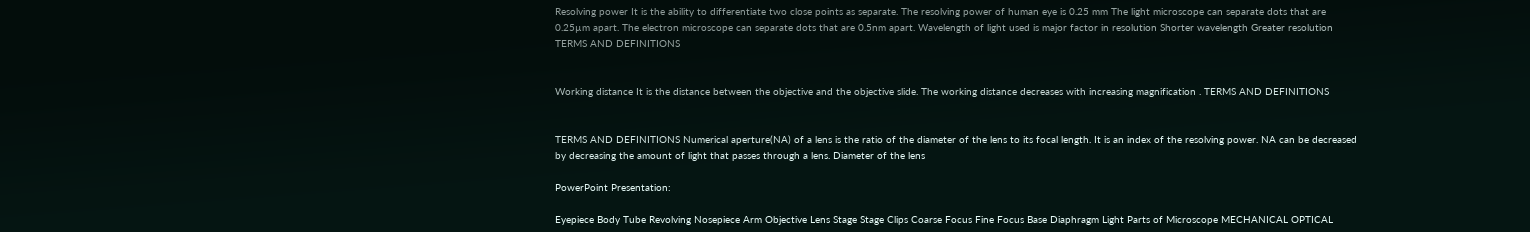Resolving power It is the ability to differentiate two close points as separate. The resolving power of human eye is 0.25 mm The light microscope can separate dots that are 0.25µm apart. The electron microscope can separate dots that are 0.5nm apart. Wavelength of light used is major factor in resolution Shorter wavelength Greater resolution TERMS AND DEFINITIONS


Working distance It is the distance between the objective and the objective slide. The working distance decreases with increasing magnification . TERMS AND DEFINITIONS


TERMS AND DEFINITIONS Numerical aperture(NA) of a lens is the ratio of the diameter of the lens to its focal length. It is an index of the resolving power. NA can be decreased by decreasing the amount of light that passes through a lens. Diameter of the lens

PowerPoint Presentation:

Eyepiece Body Tube Revolving Nosepiece Arm Objective Lens Stage Stage Clips Coarse Focus Fine Focus Base Diaphragm Light Parts of Microscope MECHANICAL OPTICAL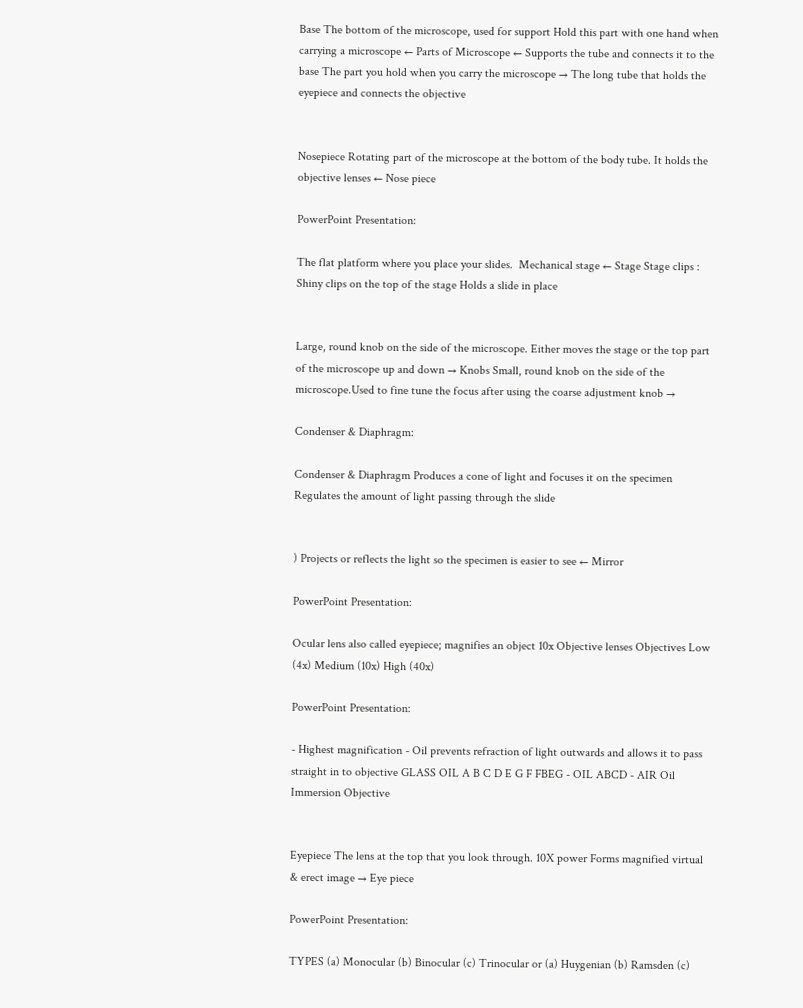Base The bottom of the microscope, used for support Hold this part with one hand when carrying a microscope ← Parts of Microscope ← Supports the tube and connects it to the base The part you hold when you carry the microscope → The long tube that holds the eyepiece and connects the objective


Nosepiece Rotating part of the microscope at the bottom of the body tube. It holds the objective lenses ← Nose piece

PowerPoint Presentation:

The flat platform where you place your slides.  Mechanical stage ← Stage Stage clips : Shiny clips on the top of the stage Holds a slide in place


Large, round knob on the side of the microscope. Either moves the stage or the top part of the microscope up and down → Knobs Small, round knob on the side of the microscope.Used to fine tune the focus after using the coarse adjustment knob →

Condenser & Diaphragm:

Condenser & Diaphragm Produces a cone of light and focuses it on the specimen Regulates the amount of light passing through the slide


) Projects or reflects the light so the specimen is easier to see ← Mirror

PowerPoint Presentation:

Ocular lens also called eyepiece; magnifies an object 10x Objective lenses Objectives Low (4x) Medium (10x) High (40x)

PowerPoint Presentation:

- Highest magnification - Oil prevents refraction of light outwards and allows it to pass straight in to objective GLASS OIL A B C D E G F FBEG - OIL ABCD - AIR Oil Immersion Objective


Eyepiece The lens at the top that you look through. 10X power Forms magnified virtual & erect image → Eye piece

PowerPoint Presentation:

TYPES (a) Monocular (b) Binocular (c) Trinocular or (a) Huygenian (b) Ramsden (c)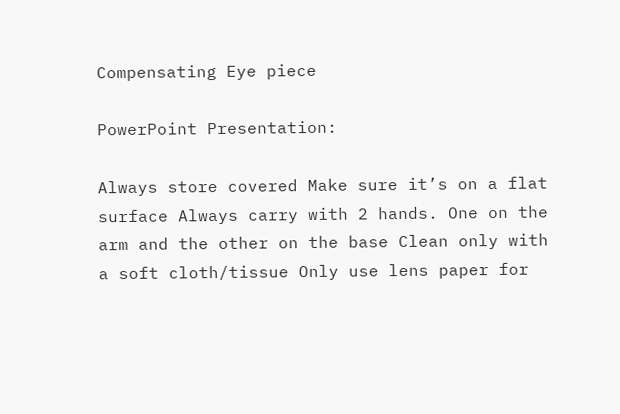Compensating Eye piece

PowerPoint Presentation:

Always store covered Make sure it’s on a flat surface Always carry with 2 hands. One on the arm and the other on the base Clean only with a soft cloth/tissue Only use lens paper for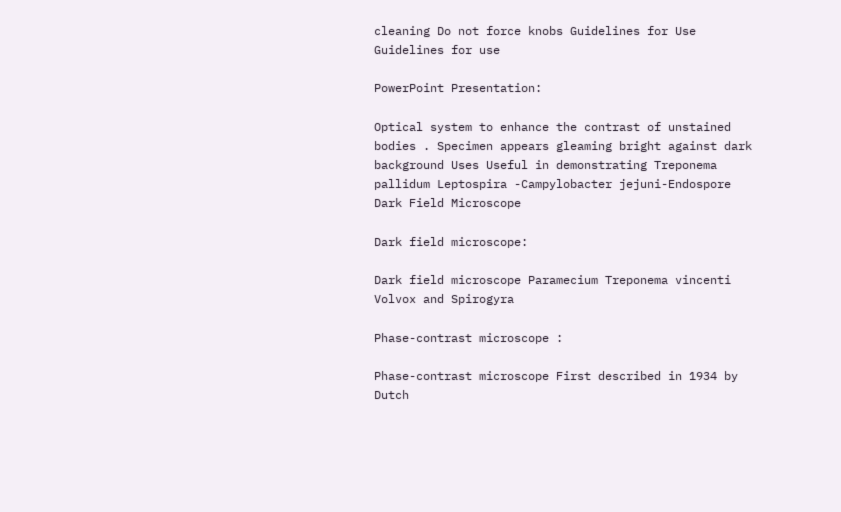cleaning Do not force knobs Guidelines for Use Guidelines for use

PowerPoint Presentation:

Optical system to enhance the contrast of unstained bodies . Specimen appears gleaming bright against dark background Uses Useful in demonstrating Treponema pallidum Leptospira -Campylobacter jejuni-Endospore Dark Field Microscope

Dark field microscope:

Dark field microscope Paramecium Treponema vincenti Volvox and Spirogyra

Phase-contrast microscope :

Phase-contrast microscope First described in 1934 by Dutch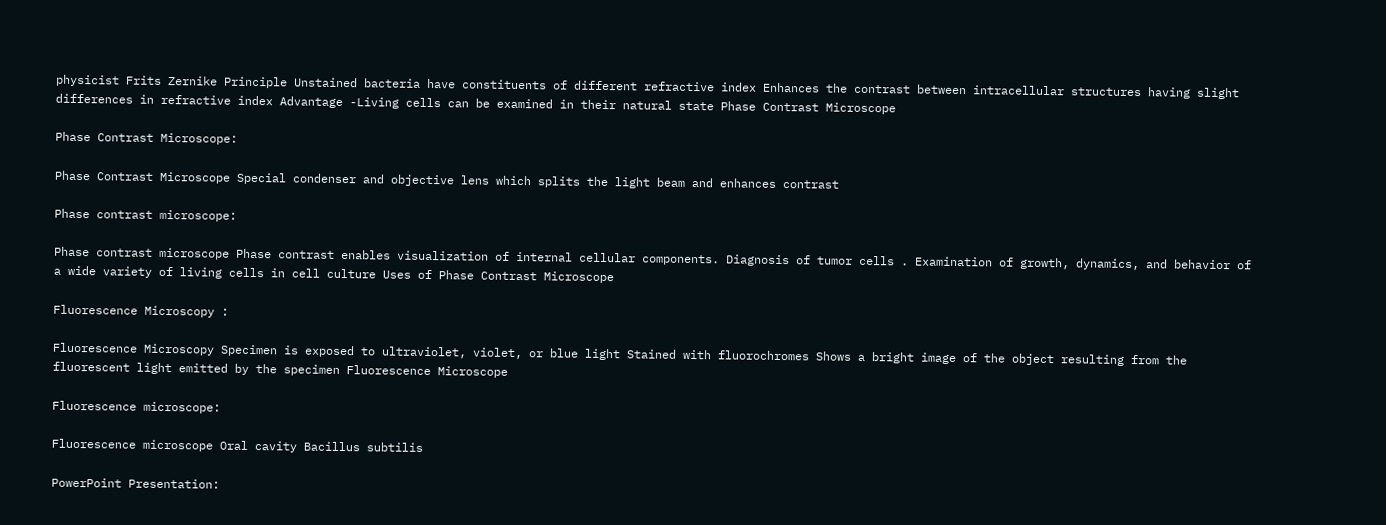physicist Frits Zernike Principle Unstained bacteria have constituents of different refractive index Enhances the contrast between intracellular structures having slight differences in refractive index Advantage -Living cells can be examined in their natural state Phase Contrast Microscope

Phase Contrast Microscope:

Phase Contrast Microscope Special condenser and objective lens which splits the light beam and enhances contrast

Phase contrast microscope:

Phase contrast microscope Phase contrast enables visualization of internal cellular components. Diagnosis of tumor cells . Examination of growth, dynamics, and behavior of a wide variety of living cells in cell culture Uses of Phase Contrast Microscope

Fluorescence Microscopy :

Fluorescence Microscopy Specimen is exposed to ultraviolet, violet, or blue light Stained with fluorochromes Shows a bright image of the object resulting from the fluorescent light emitted by the specimen Fluorescence Microscope

Fluorescence microscope:

Fluorescence microscope Oral cavity Bacillus subtilis

PowerPoint Presentation: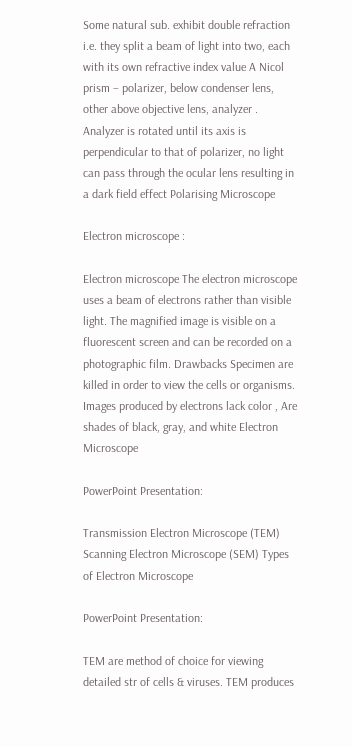Some natural sub. exhibit double refraction i.e. they split a beam of light into two, each with its own refractive index value A Nicol prism – polarizer, below condenser lens, other above objective lens, analyzer . Analyzer is rotated until its axis is perpendicular to that of polarizer, no light can pass through the ocular lens resulting in a dark field effect Polarising Microscope

Electron microscope :

Electron microscope The electron microscope uses a beam of electrons rather than visible light. The magnified image is visible on a fluorescent screen and can be recorded on a photographic film. Drawbacks Specimen are killed in order to view the cells or organisms. Images produced by electrons lack color , Are shades of black, gray, and white Electron Microscope

PowerPoint Presentation:

Transmission Electron Microscope (TEM) Scanning Electron Microscope (SEM) Types of Electron Microscope

PowerPoint Presentation:

TEM are method of choice for viewing detailed str of cells & viruses. TEM produces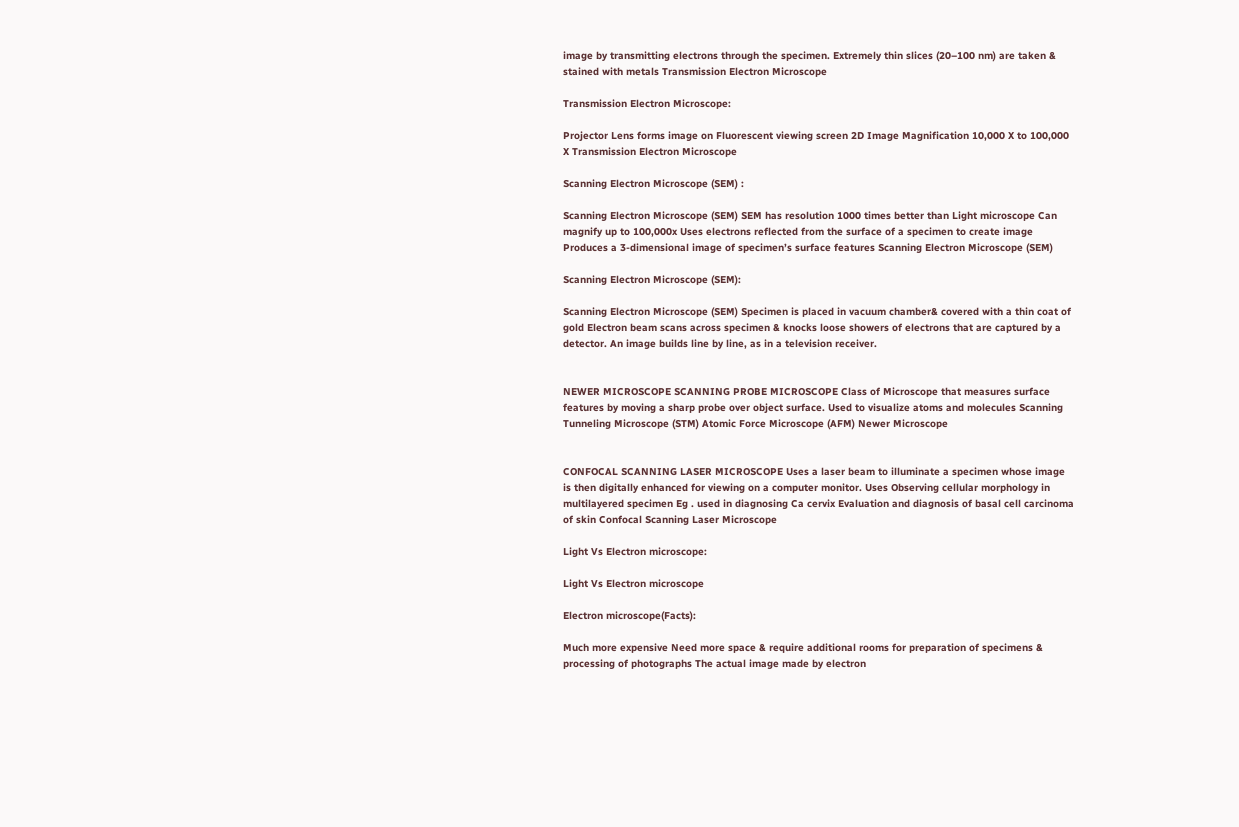image by transmitting electrons through the specimen. Extremely thin slices (20–100 nm) are taken & stained with metals Transmission Electron Microscope

Transmission Electron Microscope:

Projector Lens forms image on Fluorescent viewing screen 2D Image Magnification 10,000 X to 100,000 X Transmission Electron Microscope

Scanning Electron Microscope (SEM) :

Scanning Electron Microscope (SEM) SEM has resolution 1000 times better than Light microscope Can magnify up to 100,000x Uses electrons reflected from the surface of a specimen to create image Produces a 3-dimensional image of specimen’s surface features Scanning Electron Microscope (SEM)

Scanning Electron Microscope (SEM):

Scanning Electron Microscope (SEM) Specimen is placed in vacuum chamber& covered with a thin coat of gold Electron beam scans across specimen & knocks loose showers of electrons that are captured by a detector. An image builds line by line, as in a television receiver.


NEWER MICROSCOPE SCANNING PROBE MICROSCOPE Class of Microscope that measures surface features by moving a sharp probe over object surface. Used to visualize atoms and molecules Scanning Tunneling Microscope (STM) Atomic Force Microscope (AFM) Newer Microscope


CONFOCAL SCANNING LASER MICROSCOPE Uses a laser beam to illuminate a specimen whose image is then digitally enhanced for viewing on a computer monitor. Uses Observing cellular morphology in multilayered specimen Eg . used in diagnosing Ca cervix Evaluation and diagnosis of basal cell carcinoma of skin Confocal Scanning Laser Microscope

Light Vs Electron microscope:

Light Vs Electron microscope

Electron microscope(Facts):

Much more expensive Need more space & require additional rooms for preparation of specimens & processing of photographs The actual image made by electron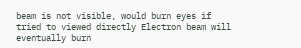beam is not visible, would burn eyes if tried to viewed directly Electron beam will eventually burn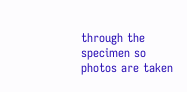through the specimen so photos are taken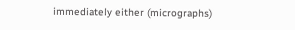immediately either (micrographs)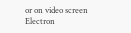or on video screen Electron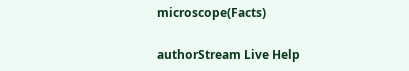microscope(Facts)

authorStream Live Help